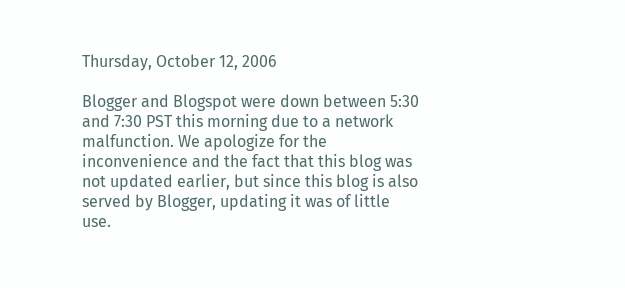Thursday, October 12, 2006

Blogger and Blogspot were down between 5:30 and 7:30 PST this morning due to a network malfunction. We apologize for the inconvenience and the fact that this blog was not updated earlier, but since this blog is also served by Blogger, updating it was of little use.